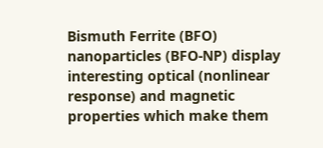Bismuth Ferrite (BFO) nanoparticles (BFO-NP) display interesting optical (nonlinear response) and magnetic properties which make them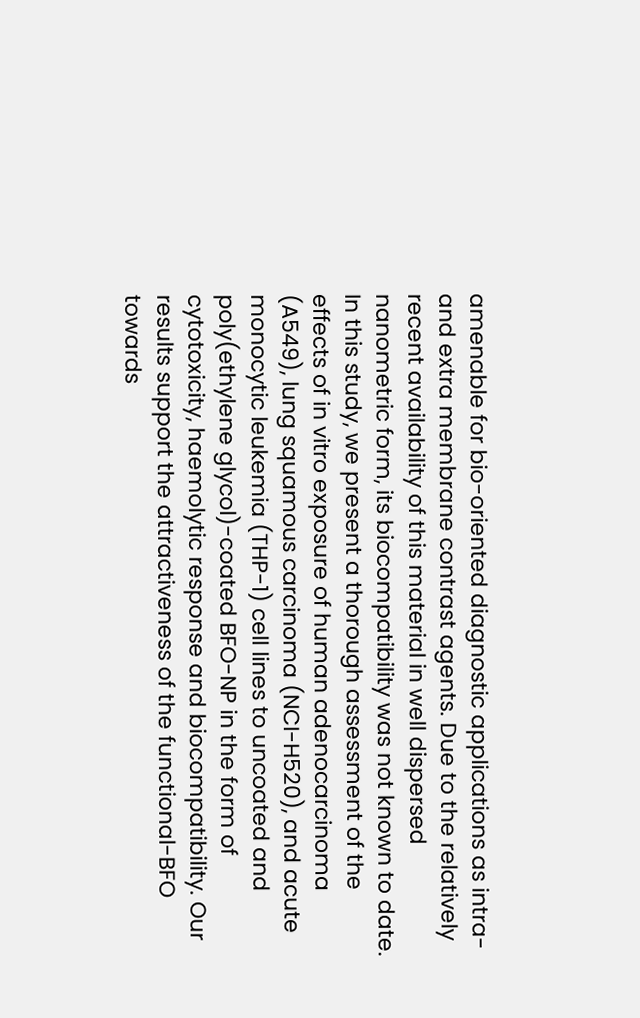amenable for bio-oriented diagnostic applications as intra- and extra membrane contrast agents. Due to the relatively recent availability of this material in well dispersed nanometric form, its biocompatibility was not known to date. In this study, we present a thorough assessment of the effects of in vitro exposure of human adenocarcinoma (A549), lung squamous carcinoma (NCI-H520), and acute monocytic leukemia (THP-1) cell lines to uncoated and poly(ethylene glycol)-coated BFO-NP in the form of cytotoxicity, haemolytic response and biocompatibility. Our results support the attractiveness of the functional-BFO towards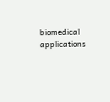biomedical applications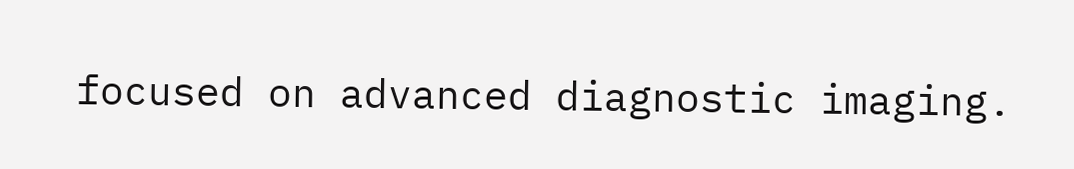focused on advanced diagnostic imaging.